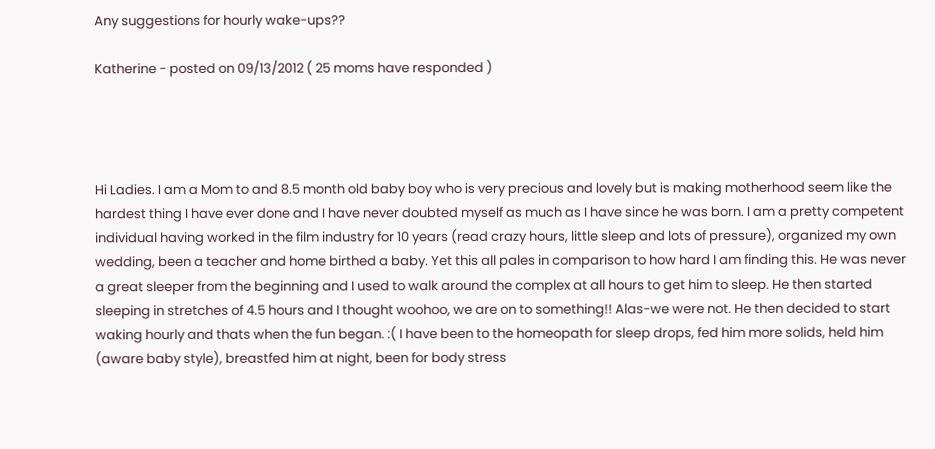Any suggestions for hourly wake-ups??

Katherine - posted on 09/13/2012 ( 25 moms have responded )




Hi Ladies. I am a Mom to and 8.5 month old baby boy who is very precious and lovely but is making motherhood seem like the hardest thing I have ever done and I have never doubted myself as much as I have since he was born. I am a pretty competent individual having worked in the film industry for 10 years (read crazy hours, little sleep and lots of pressure), organized my own wedding, been a teacher and home birthed a baby. Yet this all pales in comparison to how hard I am finding this. He was never a great sleeper from the beginning and I used to walk around the complex at all hours to get him to sleep. He then started sleeping in stretches of 4.5 hours and I thought woohoo, we are on to something!! Alas-we were not. He then decided to start waking hourly and thats when the fun began. :( I have been to the homeopath for sleep drops, fed him more solids, held him (aware baby style), breastfed him at night, been for body stress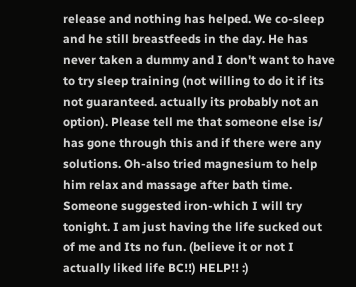release and nothing has helped. We co-sleep and he still breastfeeds in the day. He has never taken a dummy and I don't want to have to try sleep training (not willing to do it if its not guaranteed. actually its probably not an option). Please tell me that someone else is/ has gone through this and if there were any solutions. Oh-also tried magnesium to help him relax and massage after bath time. Someone suggested iron-which I will try tonight. I am just having the life sucked out of me and Its no fun. (believe it or not I actually liked life BC!!) HELP!! :)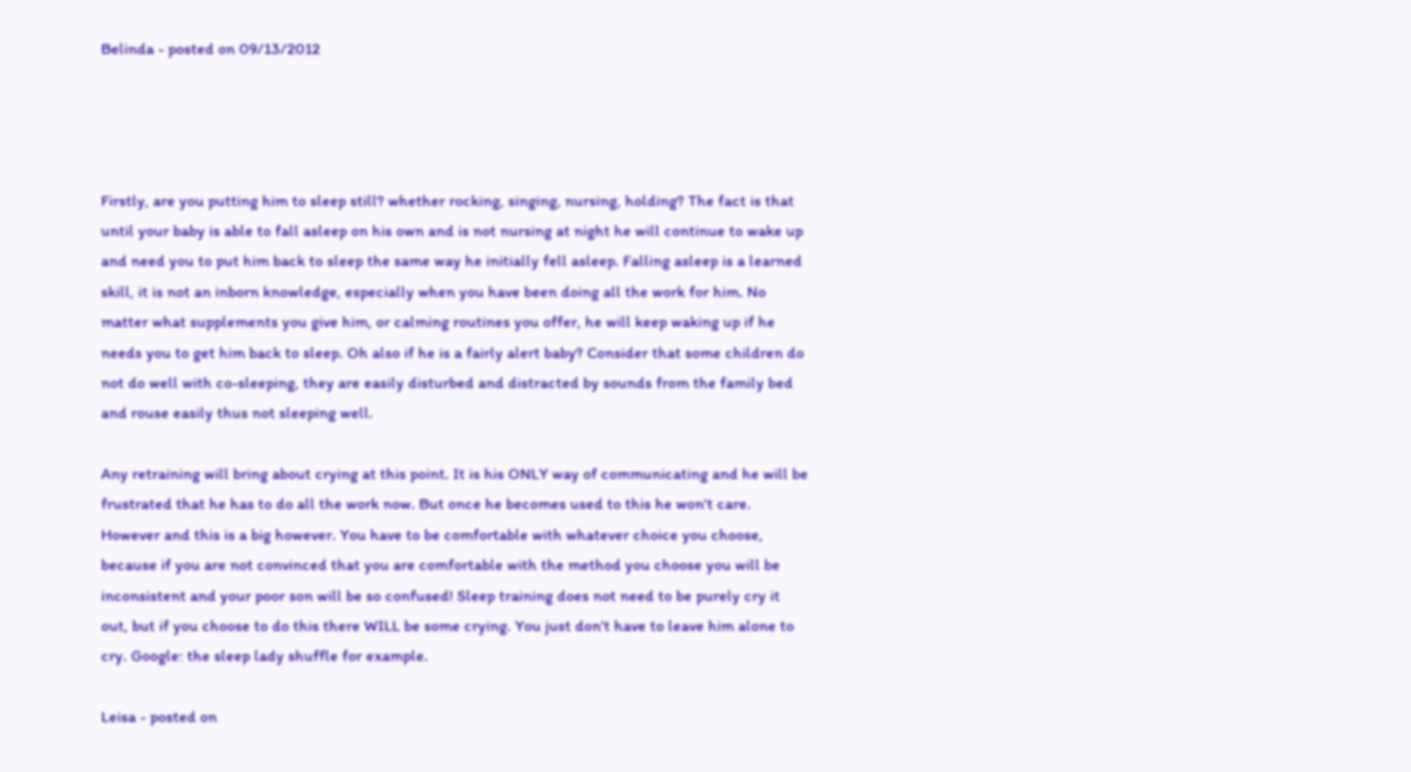Belinda - posted on 09/13/2012




Firstly, are you putting him to sleep still? whether rocking, singing, nursing, holding? The fact is that until your baby is able to fall asleep on his own and is not nursing at night he will continue to wake up and need you to put him back to sleep the same way he initially fell asleep. Falling asleep is a learned skill, it is not an inborn knowledge, especially when you have been doing all the work for him. No matter what supplements you give him, or calming routines you offer, he will keep waking up if he needs you to get him back to sleep. Oh also if he is a fairly alert baby? Consider that some children do not do well with co-sleeping, they are easily disturbed and distracted by sounds from the family bed and rouse easily thus not sleeping well.

Any retraining will bring about crying at this point. It is his ONLY way of communicating and he will be frustrated that he has to do all the work now. But once he becomes used to this he won't care. However and this is a big however. You have to be comfortable with whatever choice you choose, because if you are not convinced that you are comfortable with the method you choose you will be inconsistent and your poor son will be so confused! Sleep training does not need to be purely cry it out, but if you choose to do this there WILL be some crying. You just don't have to leave him alone to cry. Google: the sleep lady shuffle for example.

Leisa - posted on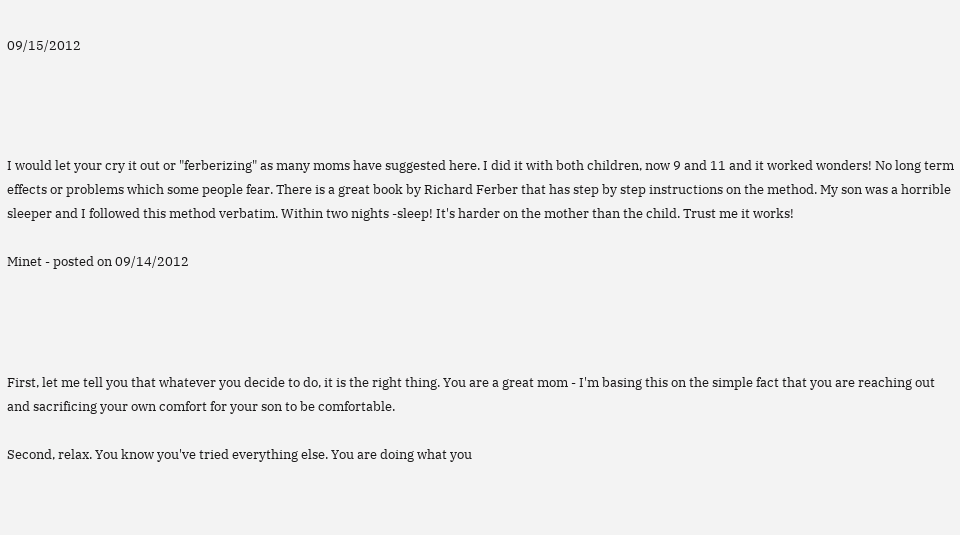09/15/2012




I would let your cry it out or "ferberizing" as many moms have suggested here. I did it with both children, now 9 and 11 and it worked wonders! No long term effects or problems which some people fear. There is a great book by Richard Ferber that has step by step instructions on the method. My son was a horrible sleeper and I followed this method verbatim. Within two nights -sleep! It's harder on the mother than the child. Trust me it works!

Minet - posted on 09/14/2012




First, let me tell you that whatever you decide to do, it is the right thing. You are a great mom - I'm basing this on the simple fact that you are reaching out and sacrificing your own comfort for your son to be comfortable.

Second, relax. You know you've tried everything else. You are doing what you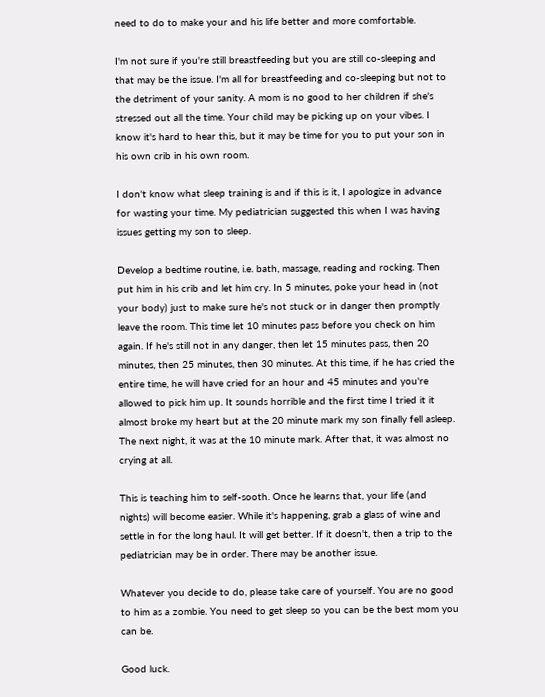need to do to make your and his life better and more comfortable.

I'm not sure if you're still breastfeeding but you are still co-sleeping and that may be the issue. I'm all for breastfeeding and co-sleeping but not to the detriment of your sanity. A mom is no good to her children if she's stressed out all the time. Your child may be picking up on your vibes. I know it's hard to hear this, but it may be time for you to put your son in his own crib in his own room.

I don't know what sleep training is and if this is it, I apologize in advance for wasting your time. My pediatrician suggested this when I was having issues getting my son to sleep.

Develop a bedtime routine, i.e. bath, massage, reading and rocking. Then put him in his crib and let him cry. In 5 minutes, poke your head in (not your body) just to make sure he's not stuck or in danger then promptly leave the room. This time let 10 minutes pass before you check on him again. If he's still not in any danger, then let 15 minutes pass, then 20 minutes, then 25 minutes, then 30 minutes. At this time, if he has cried the entire time, he will have cried for an hour and 45 minutes and you're allowed to pick him up. It sounds horrible and the first time I tried it it almost broke my heart but at the 20 minute mark my son finally fell asleep. The next night, it was at the 10 minute mark. After that, it was almost no crying at all.

This is teaching him to self-sooth. Once he learns that, your life (and nights) will become easier. While it's happening, grab a glass of wine and settle in for the long haul. It will get better. If it doesn't, then a trip to the pediatrician may be in order. There may be another issue.

Whatever you decide to do, please take care of yourself. You are no good to him as a zombie. You need to get sleep so you can be the best mom you can be.

Good luck.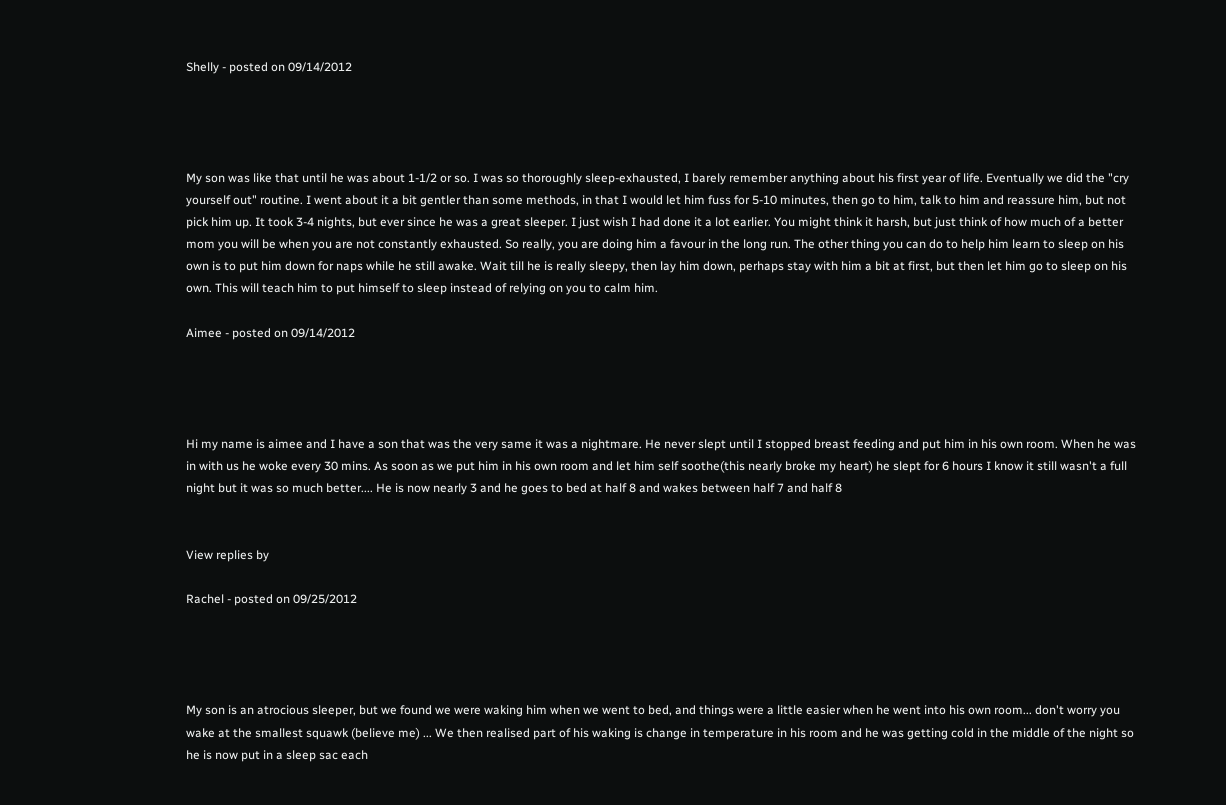Shelly - posted on 09/14/2012




My son was like that until he was about 1-1/2 or so. I was so thoroughly sleep-exhausted, I barely remember anything about his first year of life. Eventually we did the "cry yourself out" routine. I went about it a bit gentler than some methods, in that I would let him fuss for 5-10 minutes, then go to him, talk to him and reassure him, but not pick him up. It took 3-4 nights, but ever since he was a great sleeper. I just wish I had done it a lot earlier. You might think it harsh, but just think of how much of a better mom you will be when you are not constantly exhausted. So really, you are doing him a favour in the long run. The other thing you can do to help him learn to sleep on his own is to put him down for naps while he still awake. Wait till he is really sleepy, then lay him down, perhaps stay with him a bit at first, but then let him go to sleep on his own. This will teach him to put himself to sleep instead of relying on you to calm him.

Aimee - posted on 09/14/2012




Hi my name is aimee and I have a son that was the very same it was a nightmare. He never slept until I stopped breast feeding and put him in his own room. When he was in with us he woke every 30 mins. As soon as we put him in his own room and let him self soothe(this nearly broke my heart) he slept for 6 hours I know it still wasn't a full night but it was so much better.... He is now nearly 3 and he goes to bed at half 8 and wakes between half 7 and half 8


View replies by

Rachel - posted on 09/25/2012




My son is an atrocious sleeper, but we found we were waking him when we went to bed, and things were a little easier when he went into his own room... don't worry you wake at the smallest squawk (believe me) ... We then realised part of his waking is change in temperature in his room and he was getting cold in the middle of the night so he is now put in a sleep sac each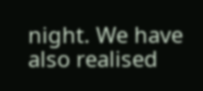night. We have also realised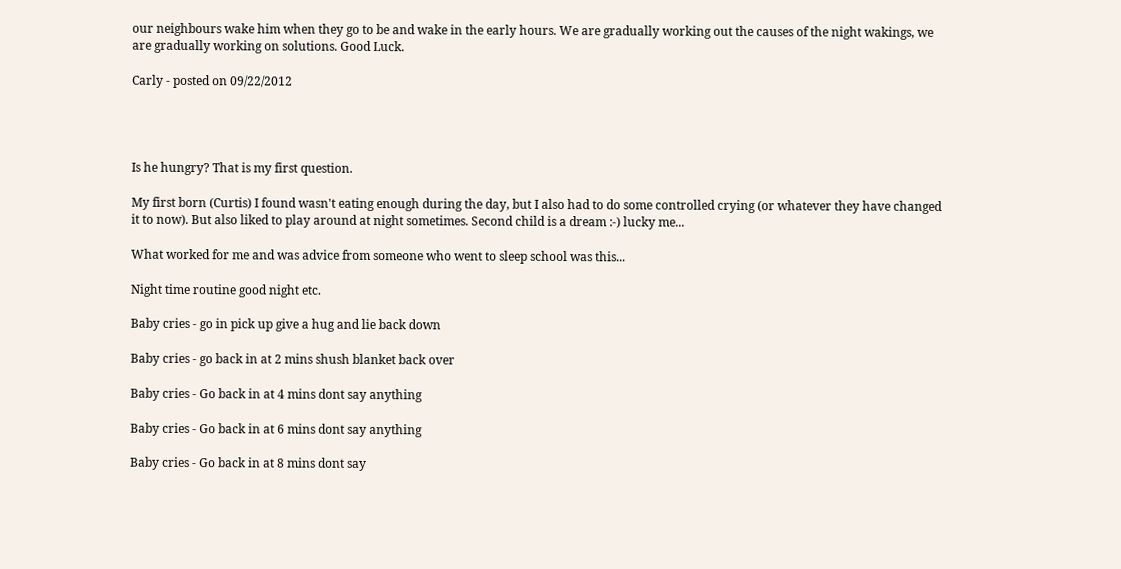our neighbours wake him when they go to be and wake in the early hours. We are gradually working out the causes of the night wakings, we are gradually working on solutions. Good Luck.

Carly - posted on 09/22/2012




Is he hungry? That is my first question.

My first born (Curtis) I found wasn't eating enough during the day, but I also had to do some controlled crying (or whatever they have changed it to now). But also liked to play around at night sometimes. Second child is a dream :-) lucky me...

What worked for me and was advice from someone who went to sleep school was this...

Night time routine good night etc.

Baby cries - go in pick up give a hug and lie back down

Baby cries - go back in at 2 mins shush blanket back over

Baby cries - Go back in at 4 mins dont say anything

Baby cries - Go back in at 6 mins dont say anything

Baby cries - Go back in at 8 mins dont say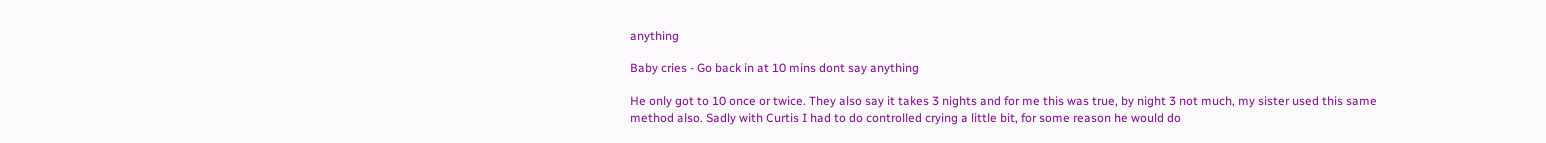anything

Baby cries - Go back in at 10 mins dont say anything

He only got to 10 once or twice. They also say it takes 3 nights and for me this was true, by night 3 not much, my sister used this same method also. Sadly with Curtis I had to do controlled crying a little bit, for some reason he would do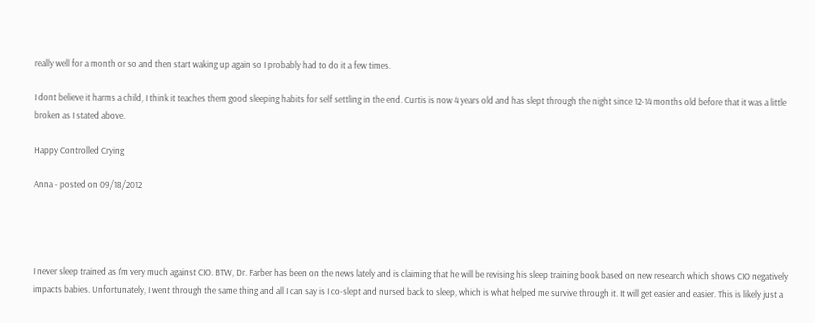really well for a month or so and then start waking up again so I probably had to do it a few times.

I dont believe it harms a child, I think it teaches them good sleeping habits for self settling in the end. Curtis is now 4 years old and has slept through the night since 12-14 months old before that it was a little broken as I stated above.

Happy Controlled Crying

Anna - posted on 09/18/2012




I never sleep trained as I'm very much against CIO. BTW, Dr. Farber has been on the news lately and is claiming that he will be revising his sleep training book based on new research which shows CIO negatively impacts babies. Unfortunately, I went through the same thing and all I can say is I co-slept and nursed back to sleep, which is what helped me survive through it. It will get easier and easier. This is likely just a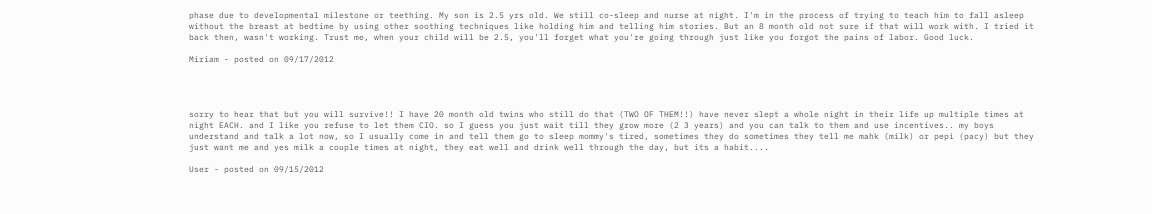phase due to developmental milestone or teething. My son is 2.5 yrs old. We still co-sleep and nurse at night. I'm in the process of trying to teach him to fall asleep without the breast at bedtime by using other soothing techniques like holding him and telling him stories. But an 8 month old not sure if that will work with. I tried it back then, wasn't working. Trust me, when your child will be 2.5, you'll forget what you're going through just like you forgot the pains of labor. Good luck.

Miriam - posted on 09/17/2012




sorry to hear that but you will survive!! I have 20 month old twins who still do that (TWO OF THEM!!) have never slept a whole night in their life up multiple times at night EACH. and I like you refuse to let them CIO. so I guess you just wait till they grow more (2 3 years) and you can talk to them and use incentives.. my boys understand and talk a lot now, so I usually come in and tell them go to sleep mommy's tired, sometimes they do sometimes they tell me mahk (milk) or pepi (pacy) but they just want me and yes milk a couple times at night, they eat well and drink well through the day, but its a habit....

User - posted on 09/15/2012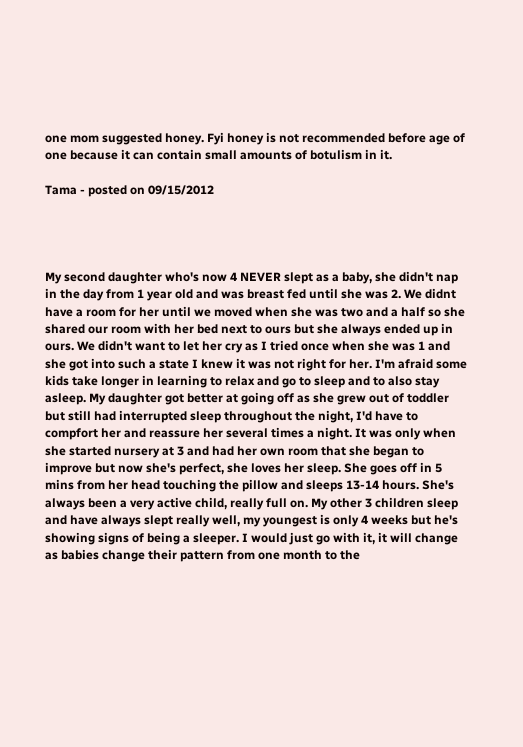one mom suggested honey. Fyi honey is not recommended before age of one because it can contain small amounts of botulism in it.

Tama - posted on 09/15/2012




My second daughter who's now 4 NEVER slept as a baby, she didn't nap in the day from 1 year old and was breast fed until she was 2. We didnt have a room for her until we moved when she was two and a half so she shared our room with her bed next to ours but she always ended up in ours. We didn't want to let her cry as I tried once when she was 1 and she got into such a state I knew it was not right for her. I'm afraid some kids take longer in learning to relax and go to sleep and to also stay asleep. My daughter got better at going off as she grew out of toddler but still had interrupted sleep throughout the night, I'd have to compfort her and reassure her several times a night. It was only when she started nursery at 3 and had her own room that she began to improve but now she's perfect, she loves her sleep. She goes off in 5 mins from her head touching the pillow and sleeps 13-14 hours. She's always been a very active child, really full on. My other 3 children sleep and have always slept really well, my youngest is only 4 weeks but he's showing signs of being a sleeper. I would just go with it, it will change as babies change their pattern from one month to the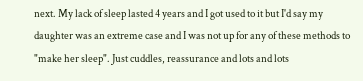next. My lack of sleep lasted 4 years and I got used to it but I'd say my daughter was an extreme case and I was not up for any of these methods to "make her sleep". Just cuddles, reassurance and lots and lots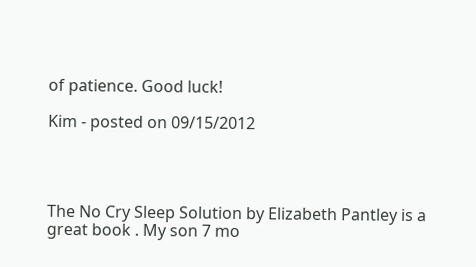of patience. Good luck!

Kim - posted on 09/15/2012




The No Cry Sleep Solution by Elizabeth Pantley is a great book . My son 7 mo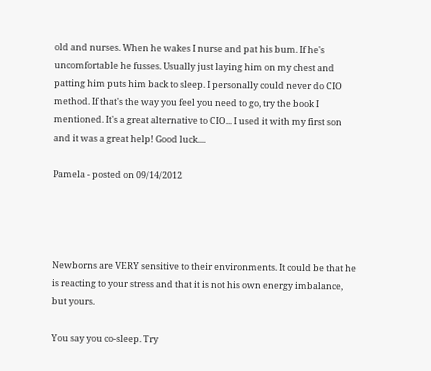old and nurses. When he wakes I nurse and pat his bum. If he's uncomfortable he fusses. Usually just laying him on my chest and patting him puts him back to sleep. I personally could never do CIO method. If that's the way you feel you need to go, try the book I mentioned. It's a great alternative to CIO... I used it with my first son and it was a great help! Good luck....

Pamela - posted on 09/14/2012




Newborns are VERY sensitive to their environments. It could be that he is reacting to your stress and that it is not his own energy imbalance, but yours.

You say you co-sleep. Try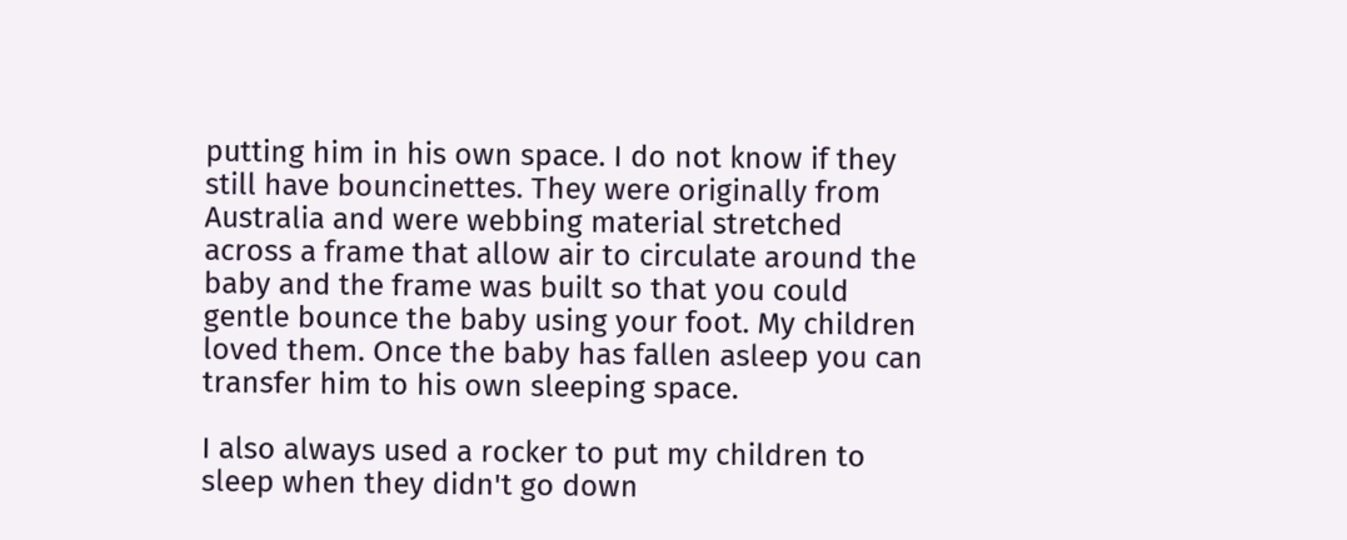putting him in his own space. I do not know if they still have bouncinettes. They were originally from Australia and were webbing material stretched across a frame that allow air to circulate around the baby and the frame was built so that you could gentle bounce the baby using your foot. My children loved them. Once the baby has fallen asleep you can transfer him to his own sleeping space.

I also always used a rocker to put my children to sleep when they didn't go down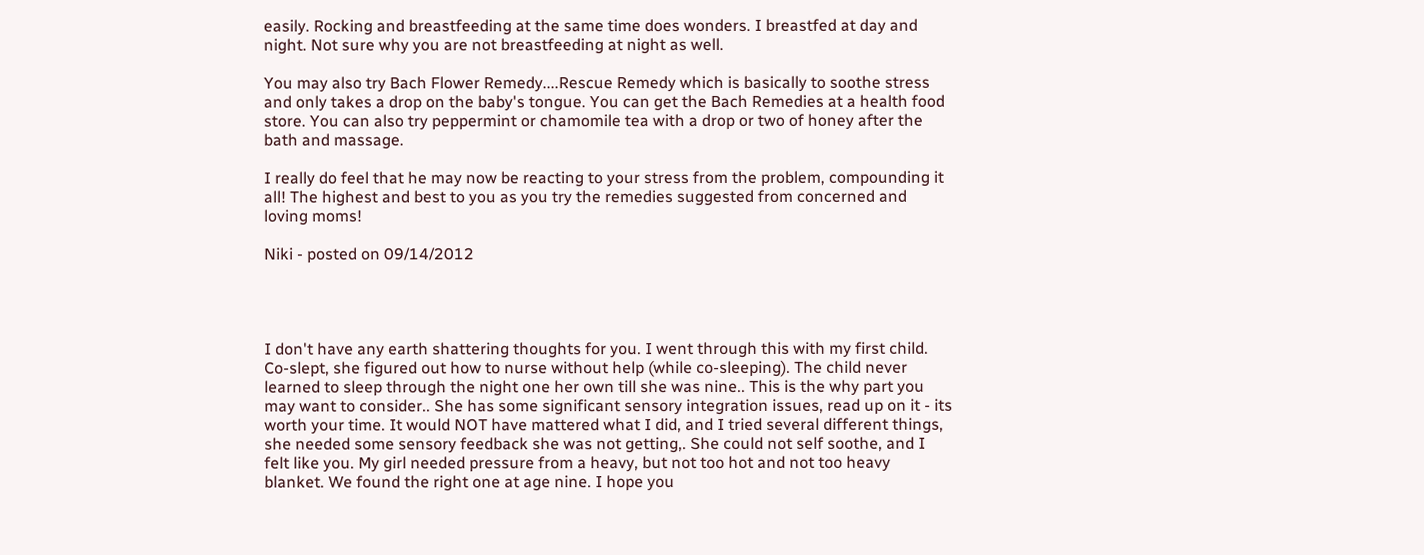easily. Rocking and breastfeeding at the same time does wonders. I breastfed at day and night. Not sure why you are not breastfeeding at night as well.

You may also try Bach Flower Remedy....Rescue Remedy which is basically to soothe stress and only takes a drop on the baby's tongue. You can get the Bach Remedies at a health food store. You can also try peppermint or chamomile tea with a drop or two of honey after the bath and massage.

I really do feel that he may now be reacting to your stress from the problem, compounding it all! The highest and best to you as you try the remedies suggested from concerned and loving moms!

Niki - posted on 09/14/2012




I don't have any earth shattering thoughts for you. I went through this with my first child. Co-slept, she figured out how to nurse without help (while co-sleeping). The child never learned to sleep through the night one her own till she was nine.. This is the why part you may want to consider.. She has some significant sensory integration issues, read up on it - its worth your time. It would NOT have mattered what I did, and I tried several different things, she needed some sensory feedback she was not getting,. She could not self soothe, and I felt like you. My girl needed pressure from a heavy, but not too hot and not too heavy blanket. We found the right one at age nine. I hope you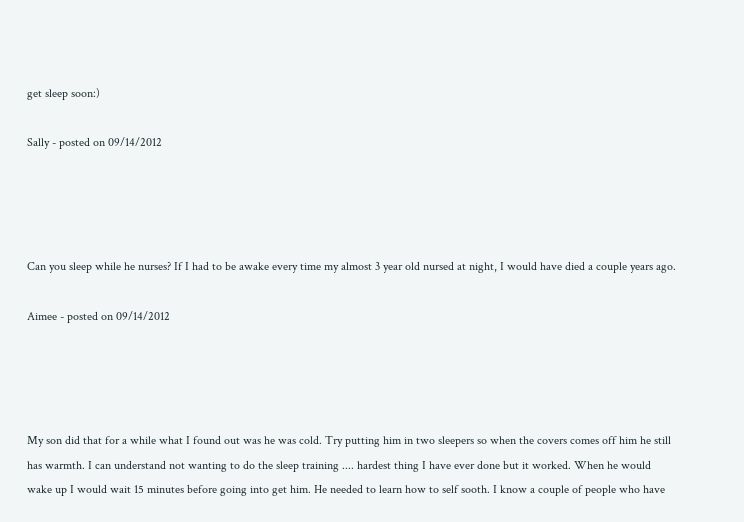get sleep soon:)

Sally - posted on 09/14/2012




Can you sleep while he nurses? If I had to be awake every time my almost 3 year old nursed at night, I would have died a couple years ago.

Aimee - posted on 09/14/2012




My son did that for a while what I found out was he was cold. Try putting him in two sleepers so when the covers comes off him he still has warmth. I can understand not wanting to do the sleep training .... hardest thing I have ever done but it worked. When he would wake up I would wait 15 minutes before going into get him. He needed to learn how to self sooth. I know a couple of people who have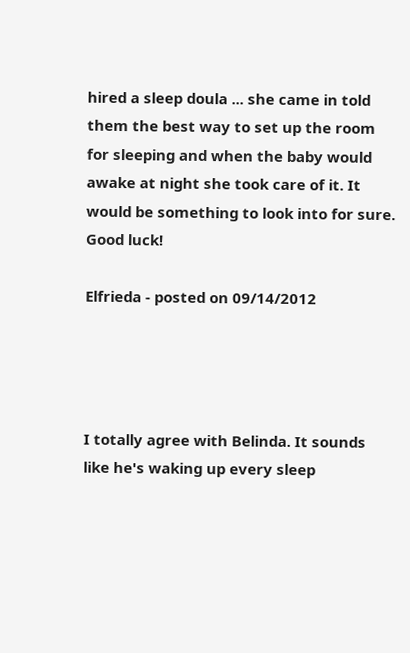hired a sleep doula ... she came in told them the best way to set up the room for sleeping and when the baby would awake at night she took care of it. It would be something to look into for sure. Good luck!

Elfrieda - posted on 09/14/2012




I totally agree with Belinda. It sounds like he's waking up every sleep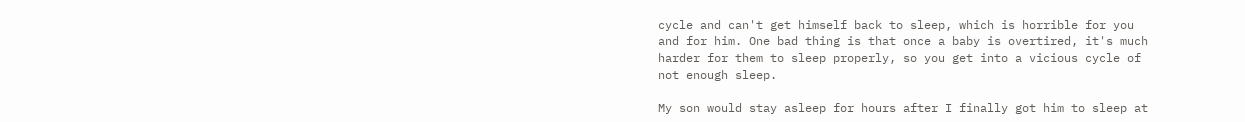cycle and can't get himself back to sleep, which is horrible for you and for him. One bad thing is that once a baby is overtired, it's much harder for them to sleep properly, so you get into a vicious cycle of not enough sleep.

My son would stay asleep for hours after I finally got him to sleep at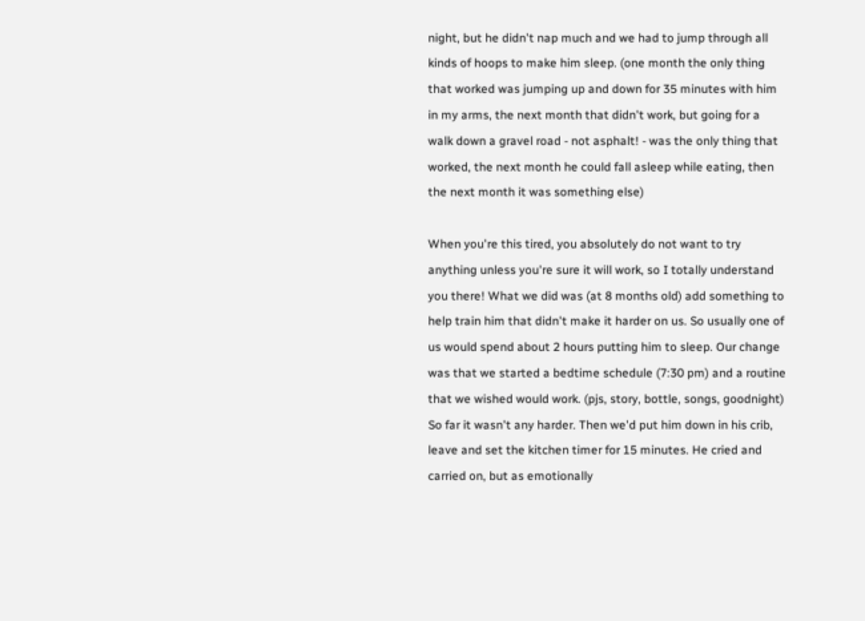night, but he didn't nap much and we had to jump through all kinds of hoops to make him sleep. (one month the only thing that worked was jumping up and down for 35 minutes with him in my arms, the next month that didn't work, but going for a walk down a gravel road - not asphalt! - was the only thing that worked, the next month he could fall asleep while eating, then the next month it was something else)

When you're this tired, you absolutely do not want to try anything unless you're sure it will work, so I totally understand you there! What we did was (at 8 months old) add something to help train him that didn't make it harder on us. So usually one of us would spend about 2 hours putting him to sleep. Our change was that we started a bedtime schedule (7:30 pm) and a routine that we wished would work. (pjs, story, bottle, songs, goodnight) So far it wasn't any harder. Then we'd put him down in his crib, leave and set the kitchen timer for 15 minutes. He cried and carried on, but as emotionally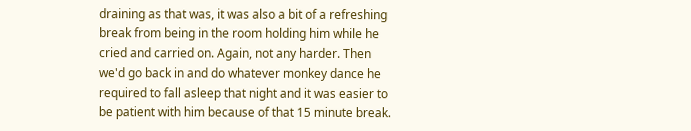draining as that was, it was also a bit of a refreshing break from being in the room holding him while he cried and carried on. Again, not any harder. Then we'd go back in and do whatever monkey dance he required to fall asleep that night and it was easier to be patient with him because of that 15 minute break.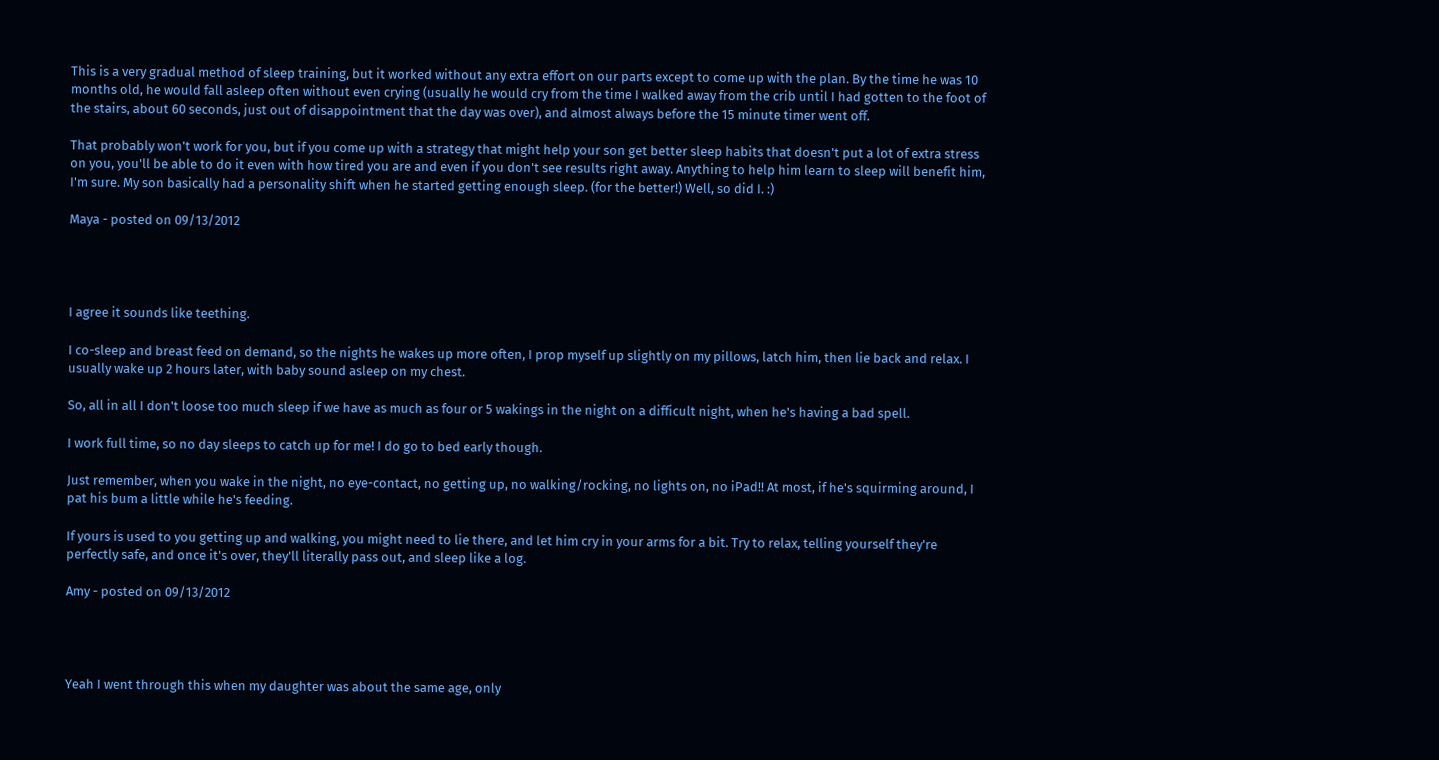This is a very gradual method of sleep training, but it worked without any extra effort on our parts except to come up with the plan. By the time he was 10 months old, he would fall asleep often without even crying (usually he would cry from the time I walked away from the crib until I had gotten to the foot of the stairs, about 60 seconds, just out of disappointment that the day was over), and almost always before the 15 minute timer went off.

That probably won't work for you, but if you come up with a strategy that might help your son get better sleep habits that doesn't put a lot of extra stress on you, you'll be able to do it even with how tired you are and even if you don't see results right away. Anything to help him learn to sleep will benefit him, I'm sure. My son basically had a personality shift when he started getting enough sleep. (for the better!) Well, so did I. :)

Maya - posted on 09/13/2012




I agree it sounds like teething.

I co-sleep and breast feed on demand, so the nights he wakes up more often, I prop myself up slightly on my pillows, latch him, then lie back and relax. I usually wake up 2 hours later, with baby sound asleep on my chest.

So, all in all I don't loose too much sleep if we have as much as four or 5 wakings in the night on a difficult night, when he's having a bad spell.

I work full time, so no day sleeps to catch up for me! I do go to bed early though.

Just remember, when you wake in the night, no eye-contact, no getting up, no walking/rocking, no lights on, no iPad!! At most, if he's squirming around, I pat his bum a little while he's feeding.

If yours is used to you getting up and walking, you might need to lie there, and let him cry in your arms for a bit. Try to relax, telling yourself they're perfectly safe, and once it's over, they'll literally pass out, and sleep like a log.

Amy - posted on 09/13/2012




Yeah I went through this when my daughter was about the same age, only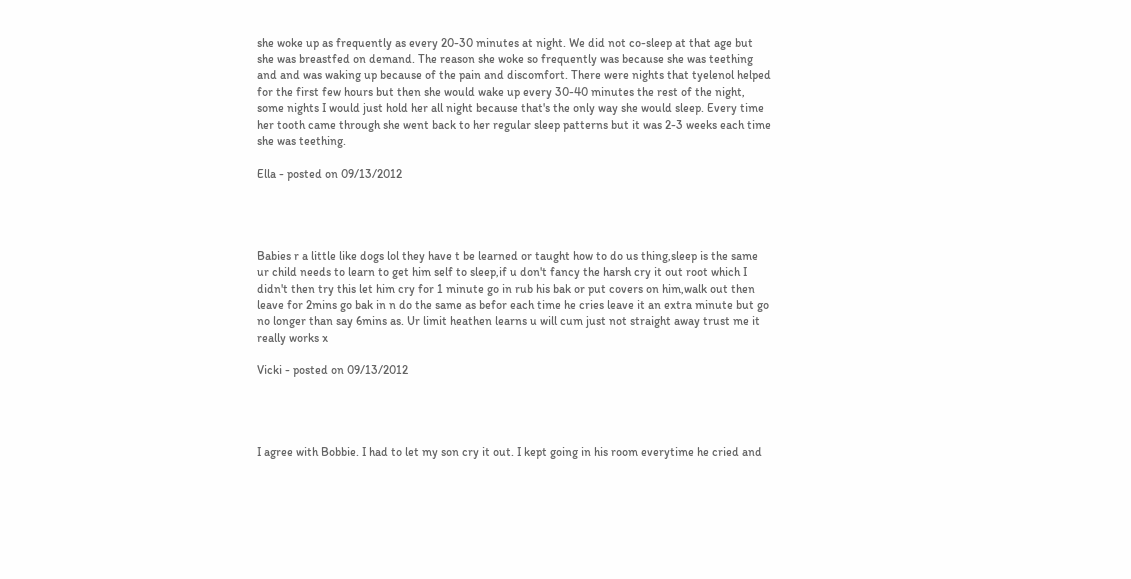she woke up as frequently as every 20-30 minutes at night. We did not co-sleep at that age but she was breastfed on demand. The reason she woke so frequently was because she was teething and and was waking up because of the pain and discomfort. There were nights that tyelenol helped for the first few hours but then she would wake up every 30-40 minutes the rest of the night, some nights I would just hold her all night because that's the only way she would sleep. Every time her tooth came through she went back to her regular sleep patterns but it was 2-3 weeks each time she was teething.

Ella - posted on 09/13/2012




Babies r a little like dogs lol they have t be learned or taught how to do us thing,sleep is the same ur child needs to learn to get him self to sleep,if u don't fancy the harsh cry it out root which I didn't then try this let him cry for 1 minute go in rub his bak or put covers on him,walk out then leave for 2mins go bak in n do the same as befor each time he cries leave it an extra minute but go no longer than say 6mins as. Ur limit heathen learns u will cum just not straight away trust me it really works x

Vicki - posted on 09/13/2012




I agree with Bobbie. I had to let my son cry it out. I kept going in his room everytime he cried and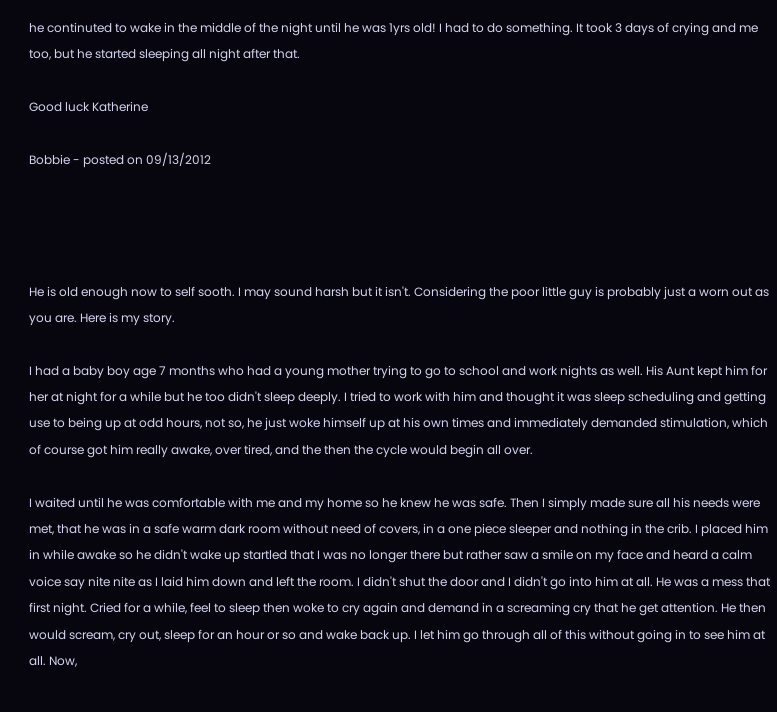he continuted to wake in the middle of the night until he was 1yrs old! I had to do something. It took 3 days of crying and me too, but he started sleeping all night after that.

Good luck Katherine

Bobbie - posted on 09/13/2012




He is old enough now to self sooth. I may sound harsh but it isn't. Considering the poor little guy is probably just a worn out as you are. Here is my story.

I had a baby boy age 7 months who had a young mother trying to go to school and work nights as well. His Aunt kept him for her at night for a while but he too didn't sleep deeply. I tried to work with him and thought it was sleep scheduling and getting use to being up at odd hours, not so, he just woke himself up at his own times and immediately demanded stimulation, which of course got him really awake, over tired, and the then the cycle would begin all over.

I waited until he was comfortable with me and my home so he knew he was safe. Then I simply made sure all his needs were met, that he was in a safe warm dark room without need of covers, in a one piece sleeper and nothing in the crib. I placed him in while awake so he didn't wake up startled that I was no longer there but rather saw a smile on my face and heard a calm voice say nite nite as I laid him down and left the room. I didn't shut the door and I didn't go into him at all. He was a mess that first night. Cried for a while, feel to sleep then woke to cry again and demand in a screaming cry that he get attention. He then would scream, cry out, sleep for an hour or so and wake back up. I let him go through all of this without going in to see him at all. Now,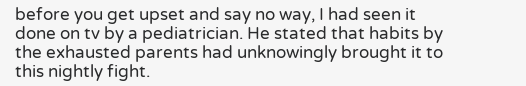before you get upset and say no way, I had seen it done on tv by a pediatrician. He stated that habits by the exhausted parents had unknowingly brought it to this nightly fight.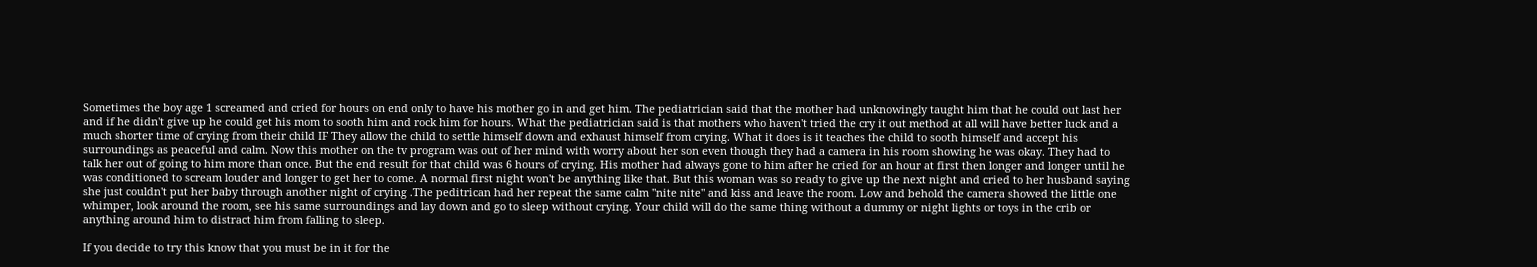Sometimes the boy age 1 screamed and cried for hours on end only to have his mother go in and get him. The pediatrician said that the mother had unknowingly taught him that he could out last her and if he didn't give up he could get his mom to sooth him and rock him for hours. What the pediatrician said is that mothers who haven't tried the cry it out method at all will have better luck and a much shorter time of crying from their child IF They allow the child to settle himself down and exhaust himself from crying. What it does is it teaches the child to sooth himself and accept his surroundings as peaceful and calm. Now this mother on the tv program was out of her mind with worry about her son even though they had a camera in his room showing he was okay. They had to talk her out of going to him more than once. But the end result for that child was 6 hours of crying. His mother had always gone to him after he cried for an hour at first then longer and longer until he was conditioned to scream louder and longer to get her to come. A normal first night won't be anything like that. But this woman was so ready to give up the next night and cried to her husband saying she just couldn't put her baby through another night of crying .The peditrican had her repeat the same calm "nite nite" and kiss and leave the room. Low and behold the camera showed the little one whimper, look around the room, see his same surroundings and lay down and go to sleep without crying. Your child will do the same thing without a dummy or night lights or toys in the crib or anything around him to distract him from falling to sleep.

If you decide to try this know that you must be in it for the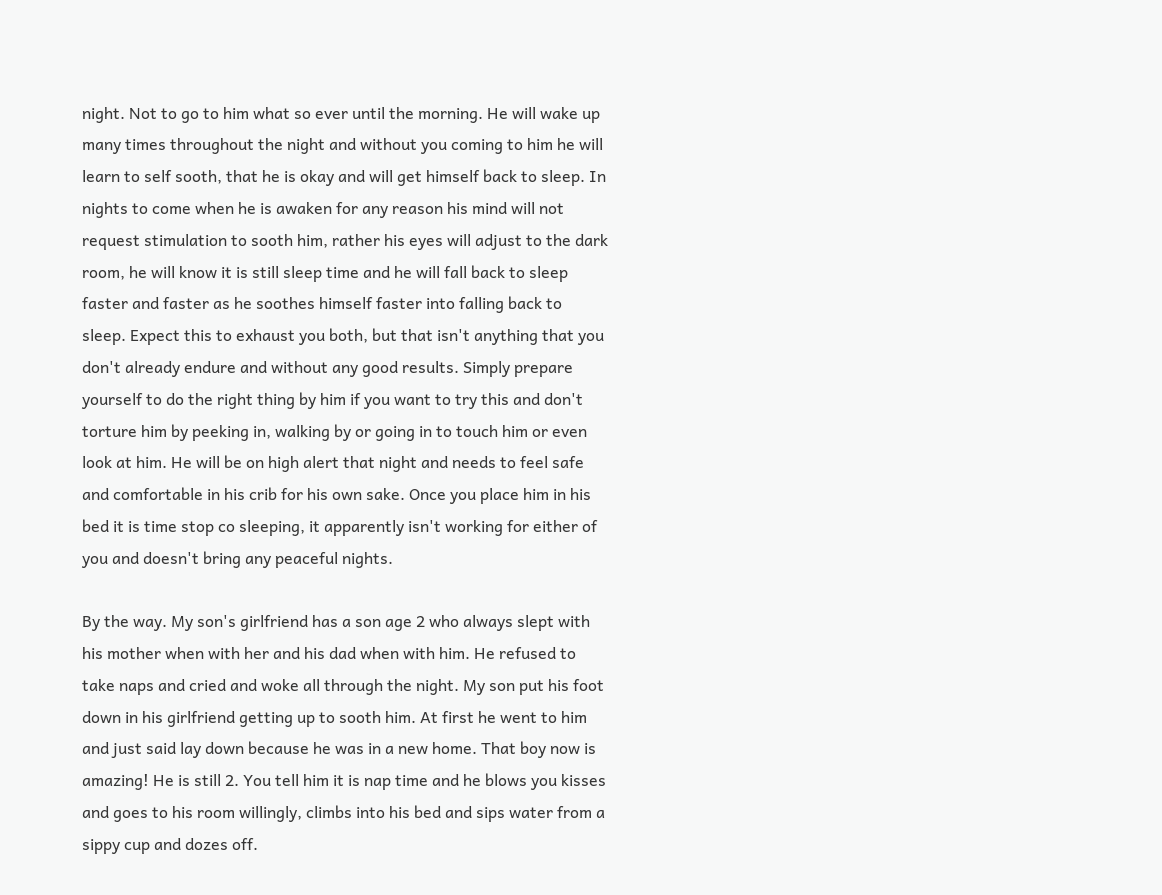night. Not to go to him what so ever until the morning. He will wake up many times throughout the night and without you coming to him he will learn to self sooth, that he is okay and will get himself back to sleep. In nights to come when he is awaken for any reason his mind will not request stimulation to sooth him, rather his eyes will adjust to the dark room, he will know it is still sleep time and he will fall back to sleep faster and faster as he soothes himself faster into falling back to sleep. Expect this to exhaust you both, but that isn't anything that you don't already endure and without any good results. Simply prepare yourself to do the right thing by him if you want to try this and don't torture him by peeking in, walking by or going in to touch him or even look at him. He will be on high alert that night and needs to feel safe and comfortable in his crib for his own sake. Once you place him in his bed it is time stop co sleeping, it apparently isn't working for either of you and doesn't bring any peaceful nights.

By the way. My son's girlfriend has a son age 2 who always slept with his mother when with her and his dad when with him. He refused to take naps and cried and woke all through the night. My son put his foot down in his girlfriend getting up to sooth him. At first he went to him and just said lay down because he was in a new home. That boy now is amazing! He is still 2. You tell him it is nap time and he blows you kisses and goes to his room willingly, climbs into his bed and sips water from a sippy cup and dozes off.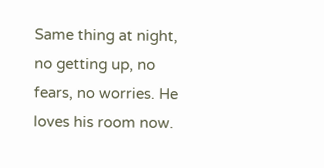Same thing at night, no getting up, no fears, no worries. He loves his room now.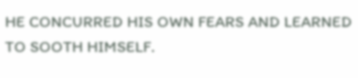HE CONCURRED HIS OWN FEARS AND LEARNED TO SOOTH HIMSELF.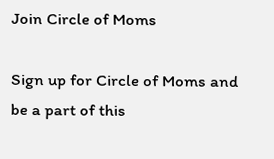Join Circle of Moms

Sign up for Circle of Moms and be a part of this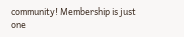community! Membership is just one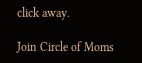click away.

Join Circle of Moms